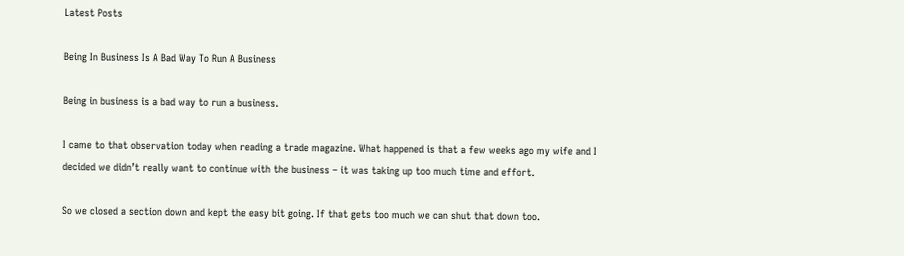Latest Posts

Being In Business Is A Bad Way To Run A Business

Being in business is a bad way to run a business.

I came to that observation today when reading a trade magazine. What happened is that a few weeks ago my wife and I decided we didn’t really want to continue with the business – it was taking up too much time and effort.

So we closed a section down and kept the easy bit going. If that gets too much we can shut that down too.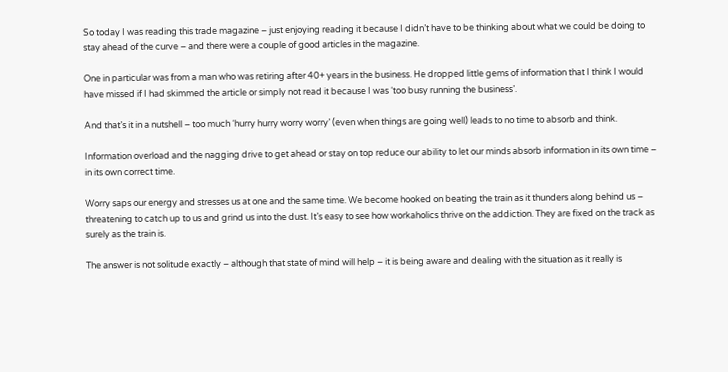So today I was reading this trade magazine – just enjoying reading it because I didn’t have to be thinking about what we could be doing to stay ahead of the curve – and there were a couple of good articles in the magazine.

One in particular was from a man who was retiring after 40+ years in the business. He dropped little gems of information that I think I would have missed if I had skimmed the article or simply not read it because I was ‘too busy running the business’.

And that’s it in a nutshell – too much ‘hurry hurry worry worry’ (even when things are going well) leads to no time to absorb and think.

Information overload and the nagging drive to get ahead or stay on top reduce our ability to let our minds absorb information in its own time – in its own correct time.

Worry saps our energy and stresses us at one and the same time. We become hooked on beating the train as it thunders along behind us – threatening to catch up to us and grind us into the dust. It’s easy to see how workaholics thrive on the addiction. They are fixed on the track as surely as the train is.

The answer is not solitude exactly – although that state of mind will help – it is being aware and dealing with the situation as it really is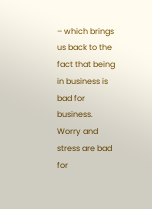– which brings us back to the fact that being in business is bad for business. Worry and stress are bad for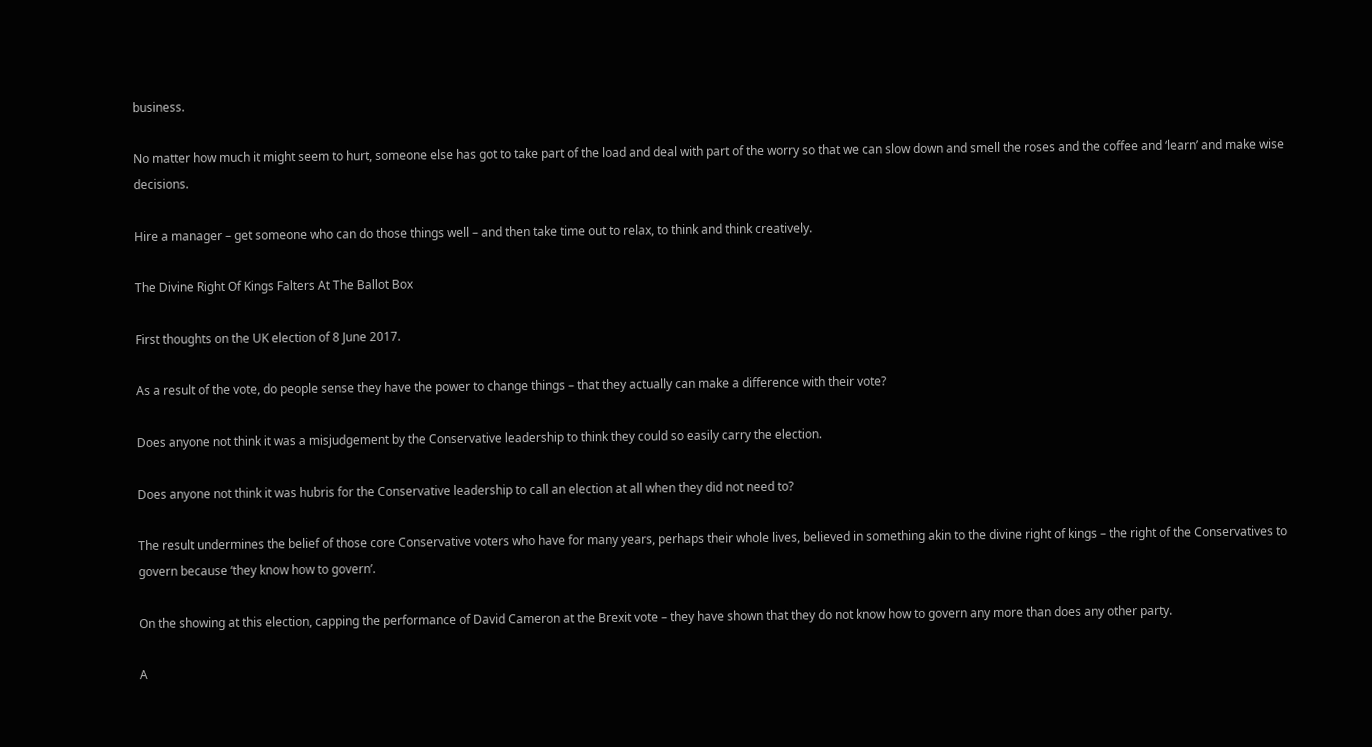business.

No matter how much it might seem to hurt, someone else has got to take part of the load and deal with part of the worry so that we can slow down and smell the roses and the coffee and ‘learn’ and make wise decisions.

Hire a manager – get someone who can do those things well – and then take time out to relax, to think and think creatively.

The Divine Right Of Kings Falters At The Ballot Box

First thoughts on the UK election of 8 June 2017.

As a result of the vote, do people sense they have the power to change things – that they actually can make a difference with their vote?

Does anyone not think it was a misjudgement by the Conservative leadership to think they could so easily carry the election.

Does anyone not think it was hubris for the Conservative leadership to call an election at all when they did not need to?

The result undermines the belief of those core Conservative voters who have for many years, perhaps their whole lives, believed in something akin to the divine right of kings – the right of the Conservatives to govern because ‘they know how to govern’.

On the showing at this election, capping the performance of David Cameron at the Brexit vote – they have shown that they do not know how to govern any more than does any other party.

A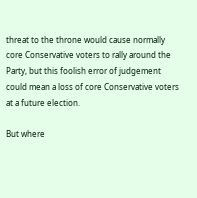threat to the throne would cause normally core Conservative voters to rally around the Party, but this foolish error of judgement could mean a loss of core Conservative voters at a future election.

But where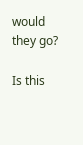would they go?

Is this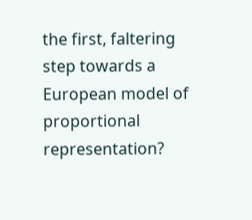the first, faltering step towards a European model of proportional representation?